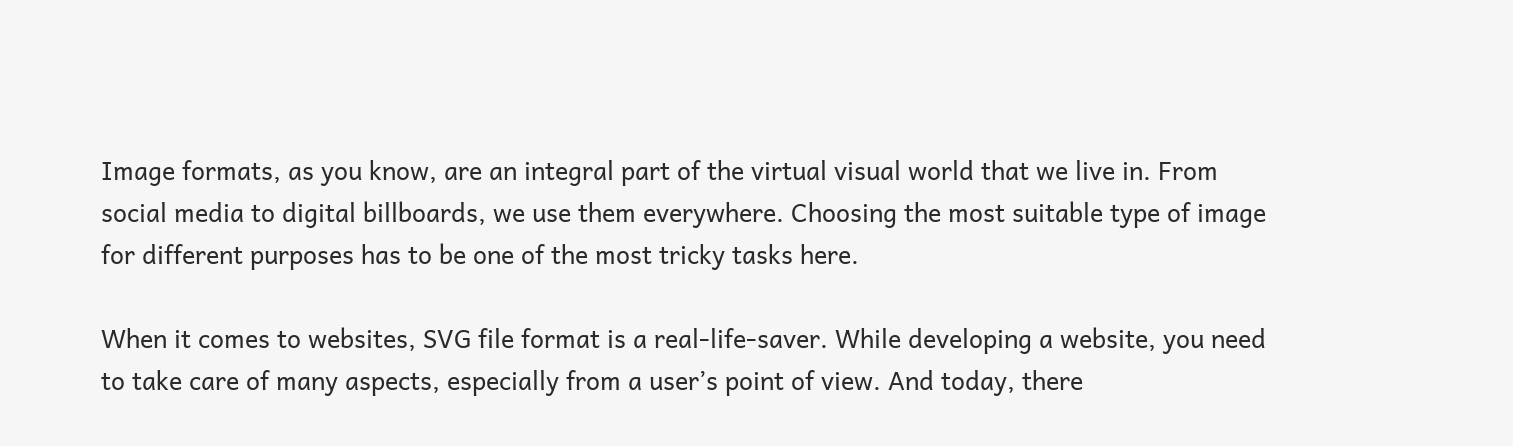Image formats, as you know, are an integral part of the virtual visual world that we live in. From social media to digital billboards, we use them everywhere. Choosing the most suitable type of image for different purposes has to be one of the most tricky tasks here.

When it comes to websites, SVG file format is a real-life-saver. While developing a website, you need to take care of many aspects, especially from a user’s point of view. And today, there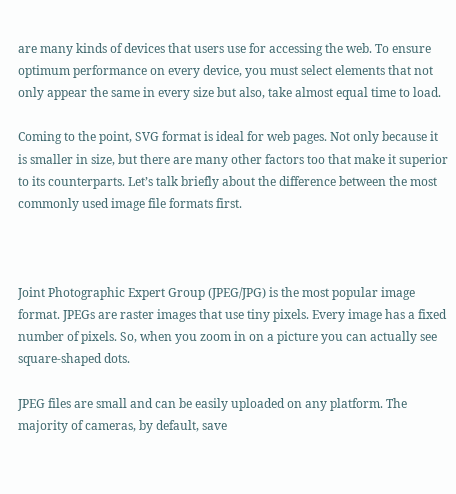are many kinds of devices that users use for accessing the web. To ensure optimum performance on every device, you must select elements that not only appear the same in every size but also, take almost equal time to load.

Coming to the point, SVG format is ideal for web pages. Not only because it is smaller in size, but there are many other factors too that make it superior to its counterparts. Let’s talk briefly about the difference between the most commonly used image file formats first.



Joint Photographic Expert Group (JPEG/JPG) is the most popular image format. JPEGs are raster images that use tiny pixels. Every image has a fixed number of pixels. So, when you zoom in on a picture you can actually see square-shaped dots.

JPEG files are small and can be easily uploaded on any platform. The majority of cameras, by default, save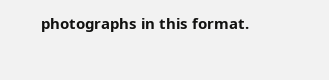photographs in this format.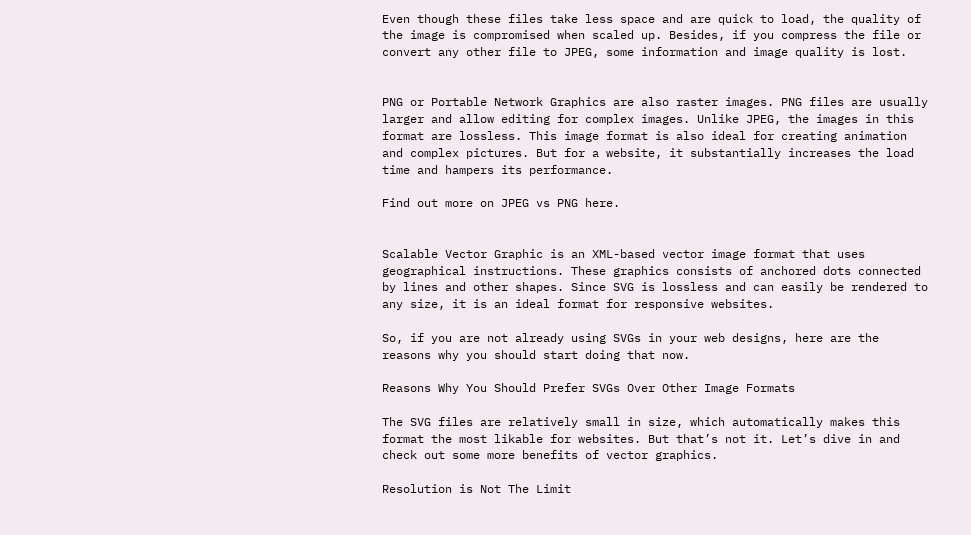Even though these files take less space and are quick to load, the quality of the image is compromised when scaled up. Besides, if you compress the file or convert any other file to JPEG, some information and image quality is lost.


PNG or Portable Network Graphics are also raster images. PNG files are usually larger and allow editing for complex images. Unlike JPEG, the images in this format are lossless. This image format is also ideal for creating animation and complex pictures. But for a website, it substantially increases the load time and hampers its performance.

Find out more on JPEG vs PNG here.


Scalable Vector Graphic is an XML-based vector image format that uses geographical instructions. These graphics consists of anchored dots connected by lines and other shapes. Since SVG is lossless and can easily be rendered to any size, it is an ideal format for responsive websites.

So, if you are not already using SVGs in your web designs, here are the reasons why you should start doing that now.

Reasons Why You Should Prefer SVGs Over Other Image Formats

The SVG files are relatively small in size, which automatically makes this format the most likable for websites. But that’s not it. Let’s dive in and check out some more benefits of vector graphics.

Resolution is Not The Limit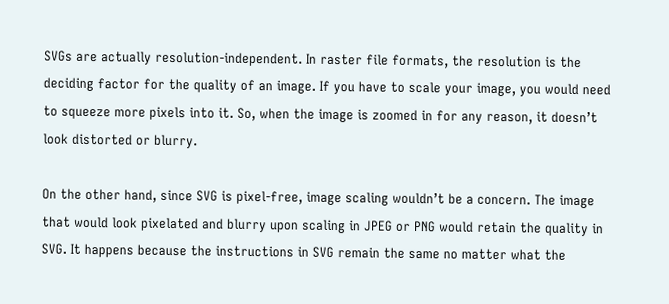SVGs are actually resolution-independent. In raster file formats, the resolution is the deciding factor for the quality of an image. If you have to scale your image, you would need to squeeze more pixels into it. So, when the image is zoomed in for any reason, it doesn’t look distorted or blurry.

On the other hand, since SVG is pixel-free, image scaling wouldn’t be a concern. The image that would look pixelated and blurry upon scaling in JPEG or PNG would retain the quality in SVG. It happens because the instructions in SVG remain the same no matter what the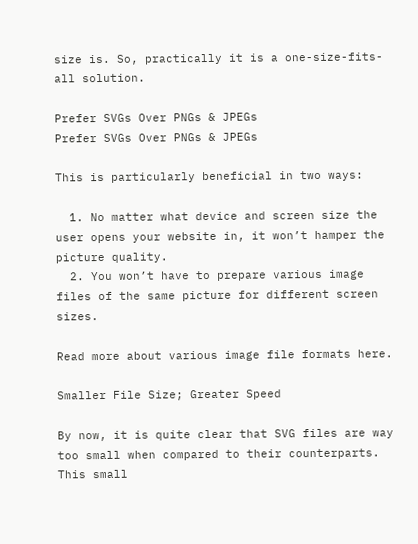size is. So, practically it is a one-size-fits-all solution.

Prefer SVGs Over PNGs & JPEGs
Prefer SVGs Over PNGs & JPEGs

This is particularly beneficial in two ways:

  1. No matter what device and screen size the user opens your website in, it won’t hamper the picture quality.
  2. You won’t have to prepare various image files of the same picture for different screen sizes.

Read more about various image file formats here.

Smaller File Size; Greater Speed

By now, it is quite clear that SVG files are way too small when compared to their counterparts. This small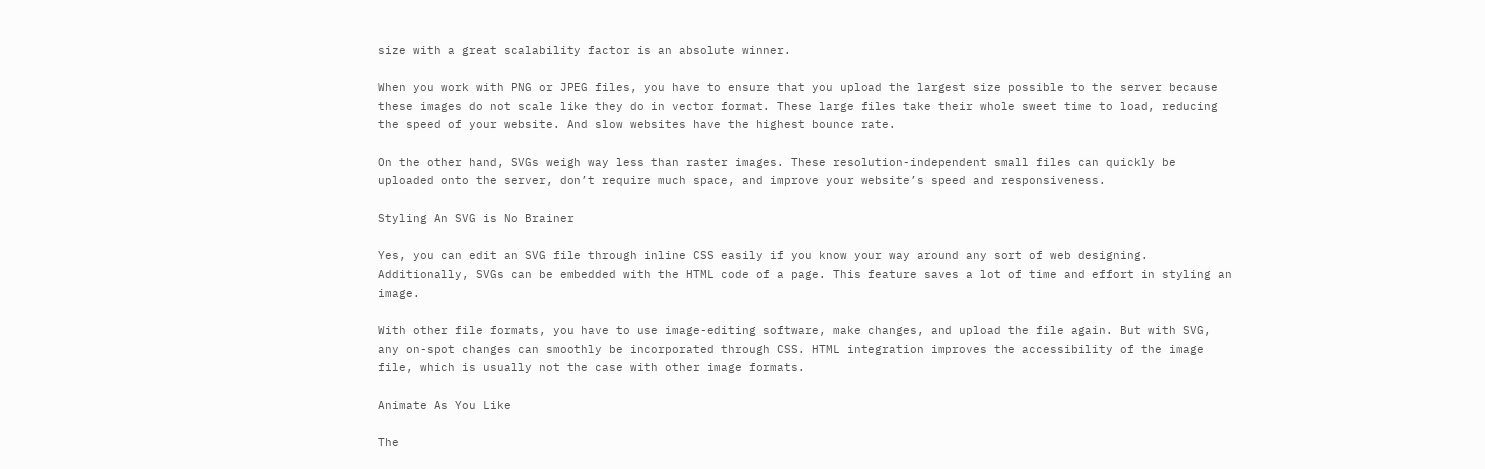size with a great scalability factor is an absolute winner.

When you work with PNG or JPEG files, you have to ensure that you upload the largest size possible to the server because these images do not scale like they do in vector format. These large files take their whole sweet time to load, reducing the speed of your website. And slow websites have the highest bounce rate.

On the other hand, SVGs weigh way less than raster images. These resolution-independent small files can quickly be uploaded onto the server, don’t require much space, and improve your website’s speed and responsiveness.

Styling An SVG is No Brainer

Yes, you can edit an SVG file through inline CSS easily if you know your way around any sort of web designing. Additionally, SVGs can be embedded with the HTML code of a page. This feature saves a lot of time and effort in styling an image.

With other file formats, you have to use image-editing software, make changes, and upload the file again. But with SVG, any on-spot changes can smoothly be incorporated through CSS. HTML integration improves the accessibility of the image file, which is usually not the case with other image formats.

Animate As You Like

The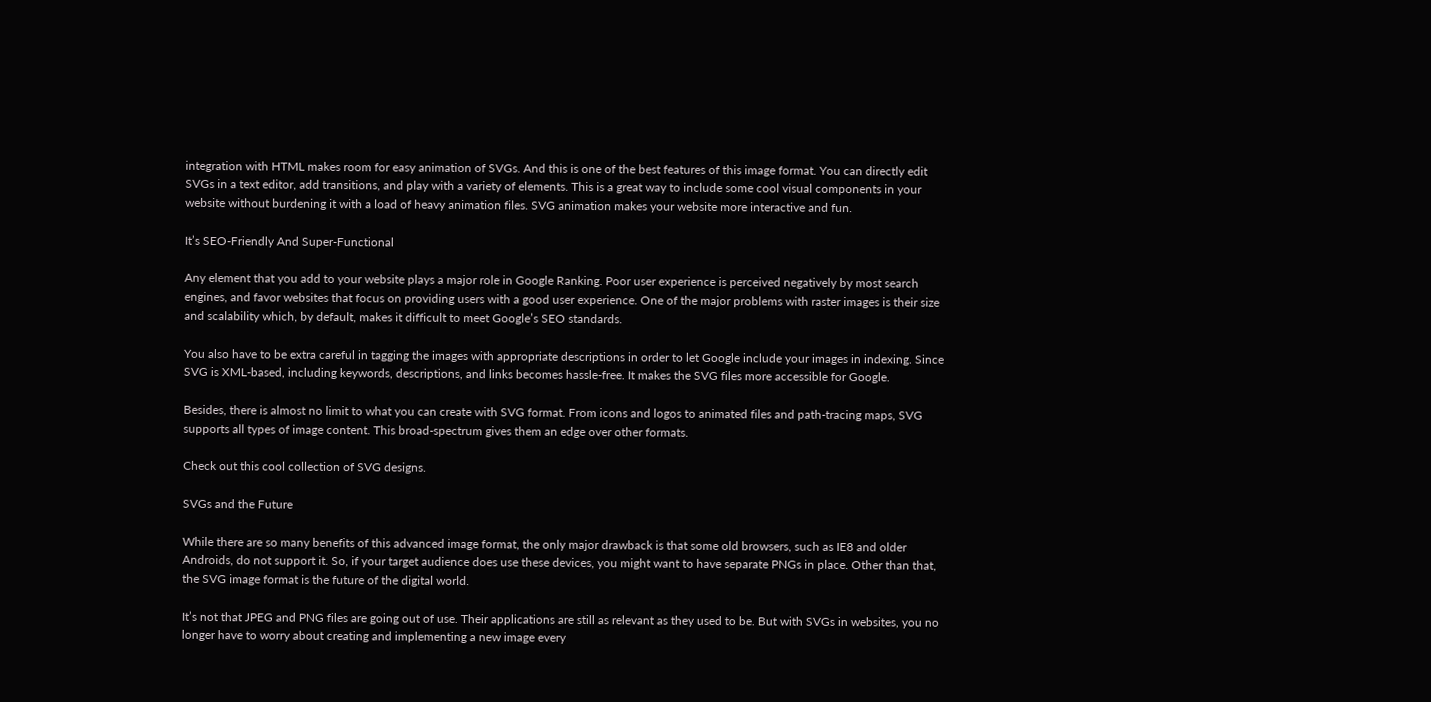integration with HTML makes room for easy animation of SVGs. And this is one of the best features of this image format. You can directly edit SVGs in a text editor, add transitions, and play with a variety of elements. This is a great way to include some cool visual components in your website without burdening it with a load of heavy animation files. SVG animation makes your website more interactive and fun.

It’s SEO-Friendly And Super-Functional

Any element that you add to your website plays a major role in Google Ranking. Poor user experience is perceived negatively by most search engines, and favor websites that focus on providing users with a good user experience. One of the major problems with raster images is their size and scalability which, by default, makes it difficult to meet Google’s SEO standards.

You also have to be extra careful in tagging the images with appropriate descriptions in order to let Google include your images in indexing. Since SVG is XML-based, including keywords, descriptions, and links becomes hassle-free. It makes the SVG files more accessible for Google.

Besides, there is almost no limit to what you can create with SVG format. From icons and logos to animated files and path-tracing maps, SVG supports all types of image content. This broad-spectrum gives them an edge over other formats.

Check out this cool collection of SVG designs.

SVGs and the Future

While there are so many benefits of this advanced image format, the only major drawback is that some old browsers, such as IE8 and older Androids, do not support it. So, if your target audience does use these devices, you might want to have separate PNGs in place. Other than that, the SVG image format is the future of the digital world.

It’s not that JPEG and PNG files are going out of use. Their applications are still as relevant as they used to be. But with SVGs in websites, you no longer have to worry about creating and implementing a new image every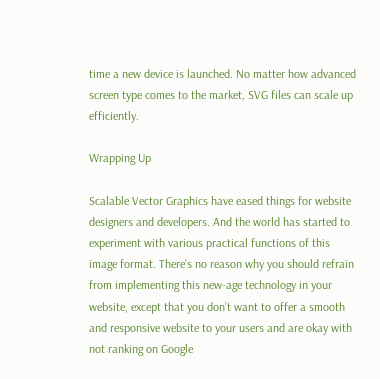time a new device is launched. No matter how advanced screen type comes to the market, SVG files can scale up efficiently.

Wrapping Up

Scalable Vector Graphics have eased things for website designers and developers. And the world has started to experiment with various practical functions of this image format. There’s no reason why you should refrain from implementing this new-age technology in your website, except that you don’t want to offer a smooth and responsive website to your users and are okay with not ranking on Google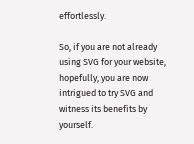effortlessly.

So, if you are not already using SVG for your website, hopefully, you are now intrigued to try SVG and witness its benefits by yourself.